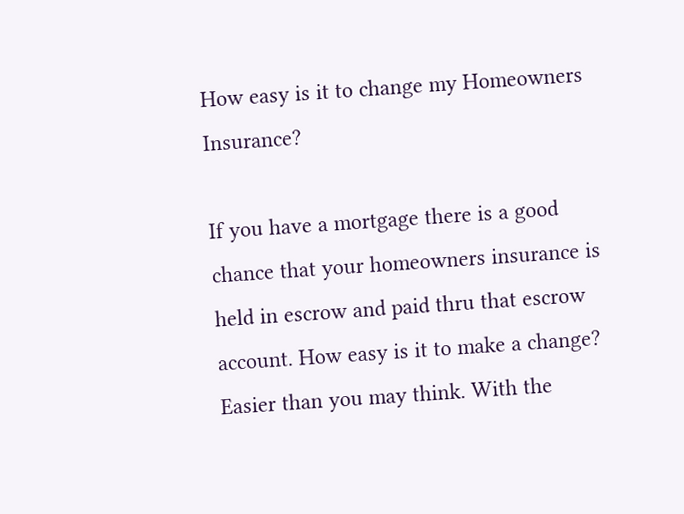How easy is it to change my Homeowners Insurance?

If you have a mortgage there is a good chance that your homeowners insurance is held in escrow and paid thru that escrow account. How easy is it to make a change? Easier than you may think. With the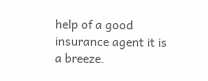help of a good insurance agent it is a breeze.